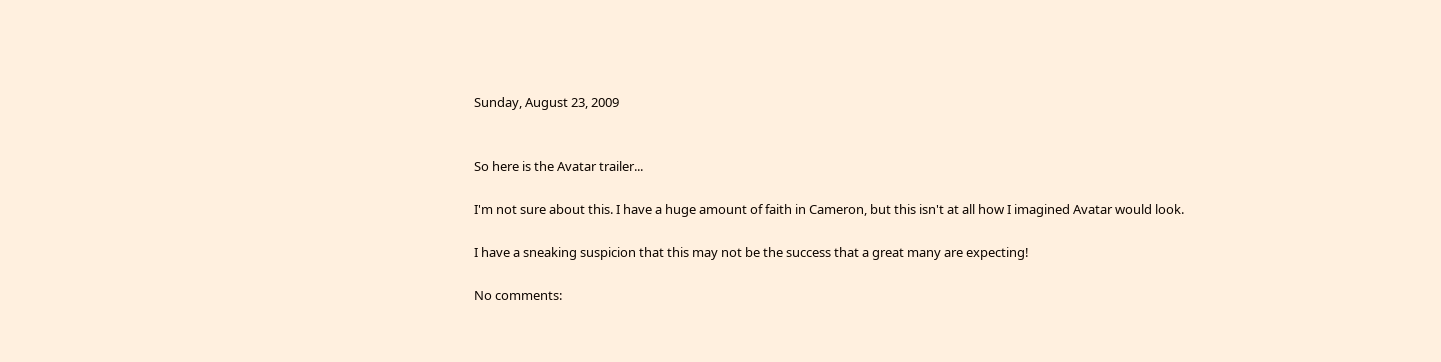Sunday, August 23, 2009


So here is the Avatar trailer...

I'm not sure about this. I have a huge amount of faith in Cameron, but this isn't at all how I imagined Avatar would look.

I have a sneaking suspicion that this may not be the success that a great many are expecting!

No comments: